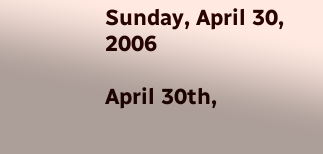Sunday, April 30, 2006

April 30th,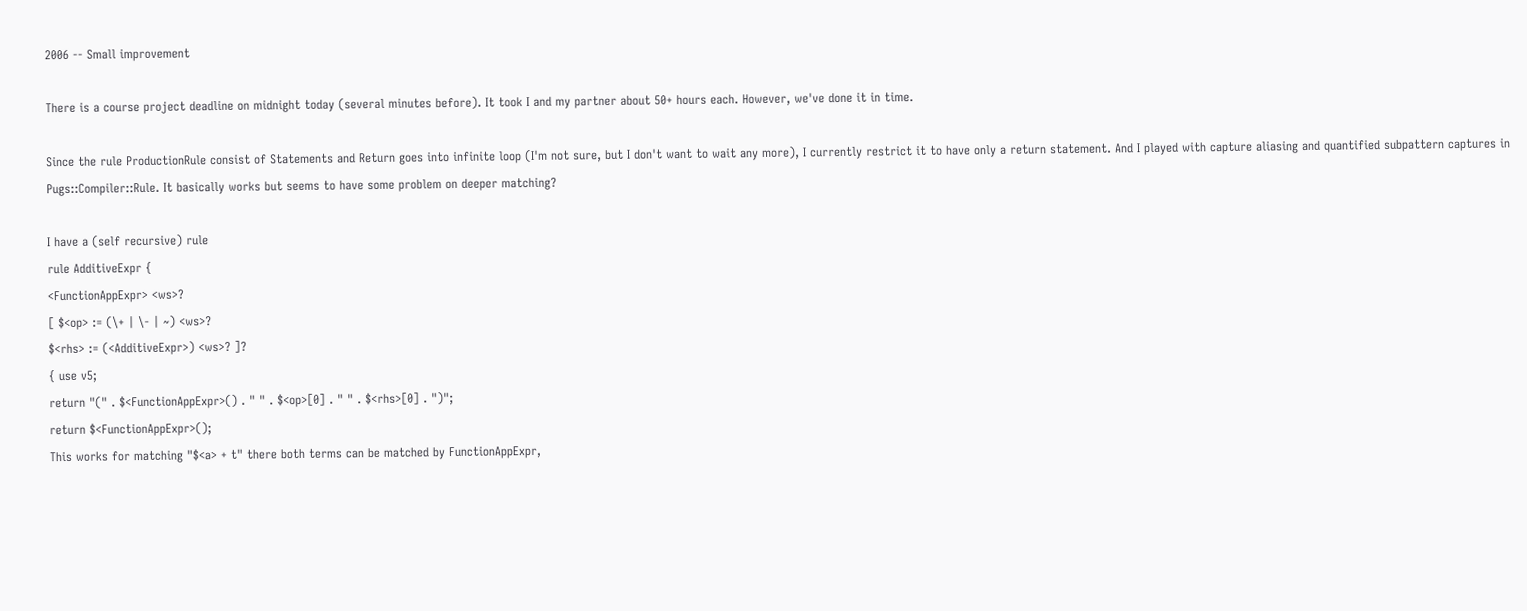2006 -- Small improvement

There is a course project deadline on midnight today (several minutes before). It took I and my partner about 50+ hours each. However, we've done it in time.

Since the rule ProductionRule consist of Statements and Return goes into infinite loop (I'm not sure, but I don't want to wait any more), I currently restrict it to have only a return statement. And I played with capture aliasing and quantified subpattern captures in Pugs::Compiler::Rule. It basically works but seems to have some problem on deeper matching?

I have a (self recursive) rule
rule AdditiveExpr {
<FunctionAppExpr> <ws>?
[ $<op> := (\+ | \- | ~) <ws>?
$<rhs> := (<AdditiveExpr>) <ws>? ]?
{ use v5;
return "(" . $<FunctionAppExpr>() . " " . $<op>[0] . " " . $<rhs>[0] . ")";
return $<FunctionAppExpr>();
This works for matching "$<a> + t" there both terms can be matched by FunctionAppExpr,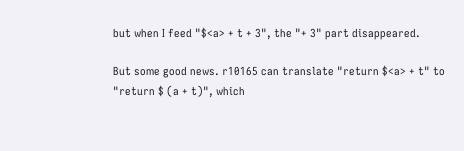but when I feed "$<a> + t + 3", the "+ 3" part disappeared.

But some good news. r10165 can translate "return $<a> + t" to "return $ (a + t)", which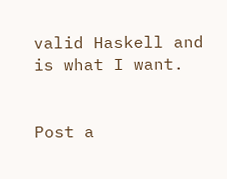valid Haskell and is what I want.


Post a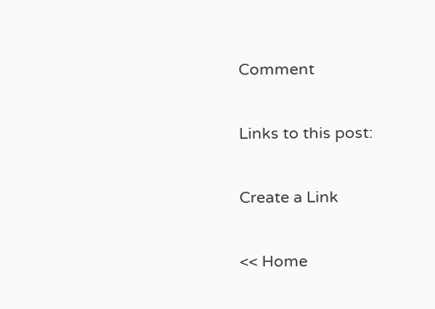Comment

Links to this post:

Create a Link

<< Home